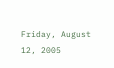Friday, August 12, 2005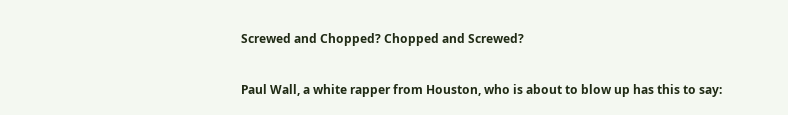Screwed and Chopped? Chopped and Screwed?

Paul Wall, a white rapper from Houston, who is about to blow up has this to say: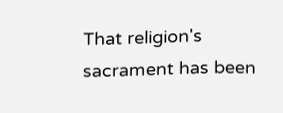That religion's sacrament has been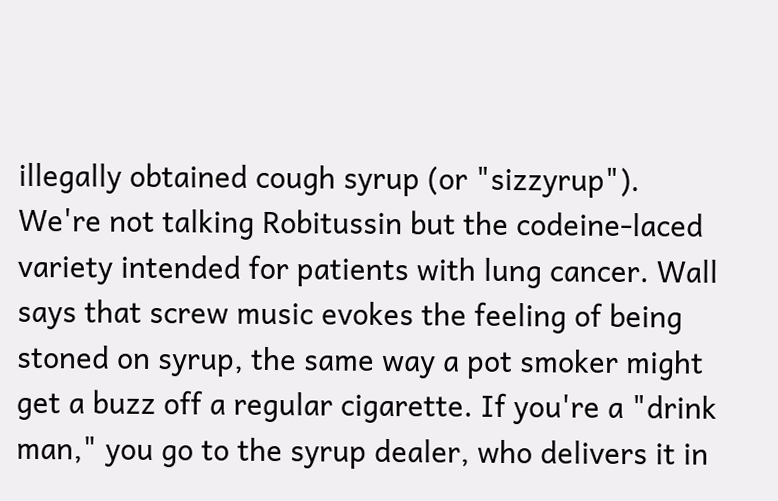illegally obtained cough syrup (or "sizzyrup"). We're not talking Robitussin but the codeine-laced variety intended for patients with lung cancer. Wall says that screw music evokes the feeling of being stoned on syrup, the same way a pot smoker might get a buzz off a regular cigarette. If you're a "drink man," you go to the syrup dealer, who delivers it in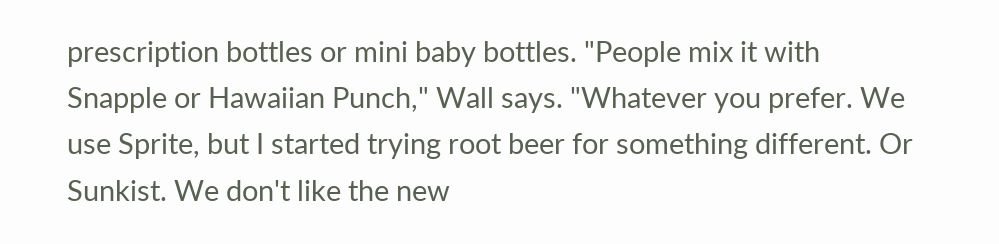prescription bottles or mini baby bottles. "People mix it with Snapple or Hawaiian Punch," Wall says. "Whatever you prefer. We use Sprite, but I started trying root beer for something different. Or Sunkist. We don't like the new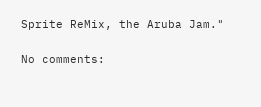Sprite ReMix, the Aruba Jam."

No comments: